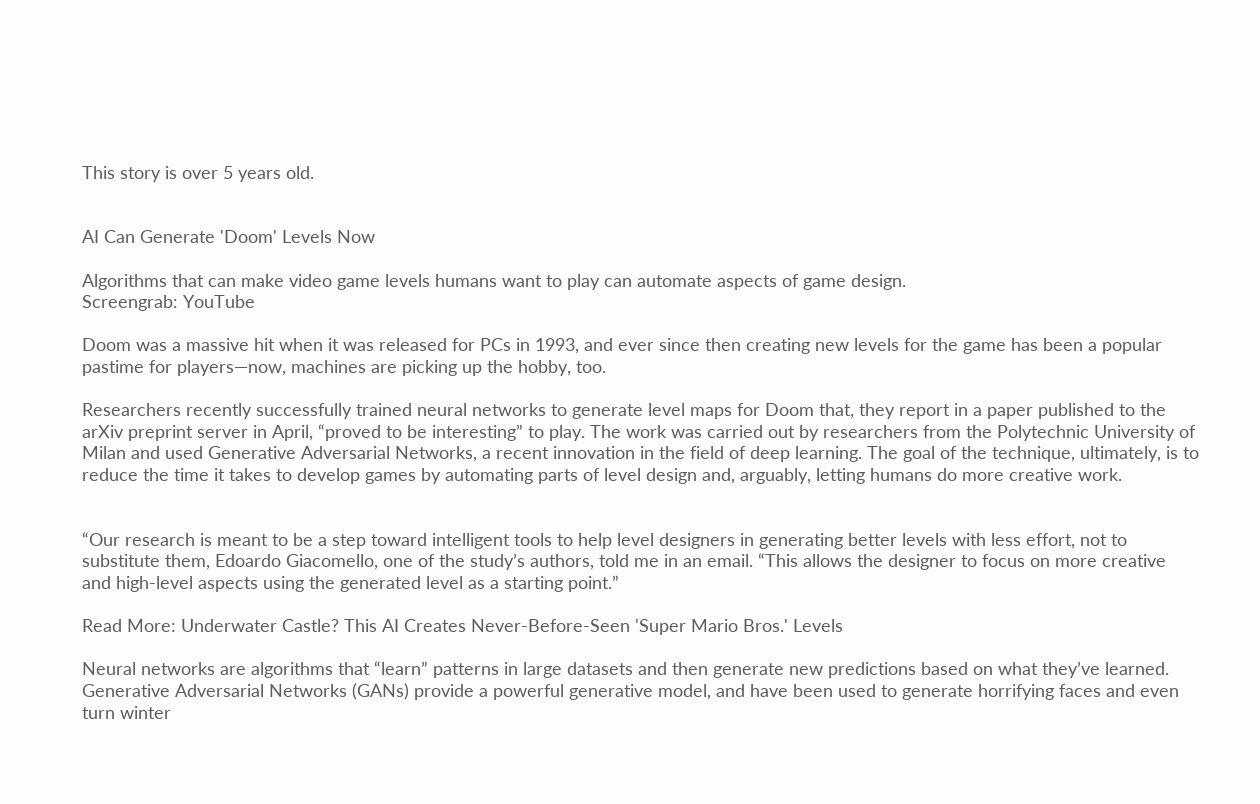This story is over 5 years old.


AI Can Generate 'Doom' Levels Now

Algorithms that can make video game levels humans want to play can automate aspects of game design.
Screengrab: YouTube

Doom was a massive hit when it was released for PCs in 1993, and ever since then creating new levels for the game has been a popular pastime for players—now, machines are picking up the hobby, too.

Researchers recently successfully trained neural networks to generate level maps for Doom that, they report in a paper published to the arXiv preprint server in April, “proved to be interesting” to play. The work was carried out by researchers from the Polytechnic University of Milan and used Generative Adversarial Networks, a recent innovation in the field of deep learning. The goal of the technique, ultimately, is to reduce the time it takes to develop games by automating parts of level design and, arguably, letting humans do more creative work.


“Our research is meant to be a step toward intelligent tools to help level designers in generating better levels with less effort, not to substitute them, Edoardo Giacomello, one of the study’s authors, told me in an email. “This allows the designer to focus on more creative and high-level aspects using the generated level as a starting point.”

Read More: Underwater Castle? This AI Creates Never-Before-Seen 'Super Mario Bros.' Levels

Neural networks are algorithms that “learn” patterns in large datasets and then generate new predictions based on what they’ve learned. Generative Adversarial Networks (GANs) provide a powerful generative model, and have been used to generate horrifying faces and even turn winter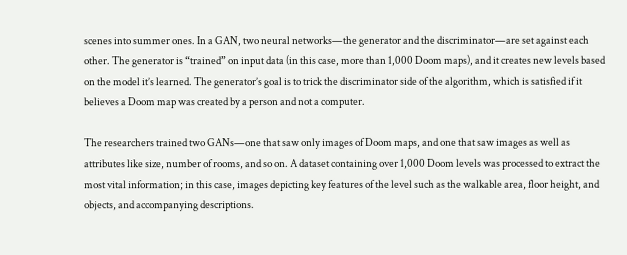scenes into summer ones. In a GAN, two neural networks—the generator and the discriminator—are set against each other. The generator is “trained” on input data (in this case, more than 1,000 Doom maps), and it creates new levels based on the model it’s learned. The generator’s goal is to trick the discriminator side of the algorithm, which is satisfied if it believes a Doom map was created by a person and not a computer.

The researchers trained two GANs—one that saw only images of Doom maps, and one that saw images as well as attributes like size, number of rooms, and so on. A dataset containing over 1,000 Doom levels was processed to extract the most vital information; in this case, images depicting key features of the level such as the walkable area, floor height, and objects, and accompanying descriptions.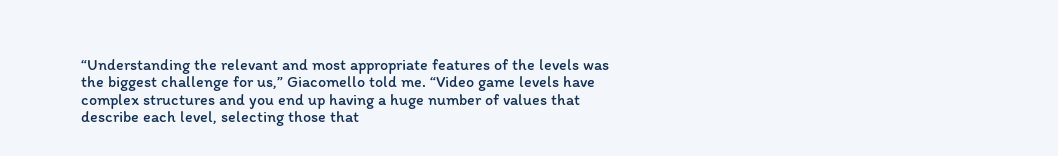“Understanding the relevant and most appropriate features of the levels was the biggest challenge for us,” Giacomello told me. “Video game levels have complex structures and you end up having a huge number of values that describe each level, selecting those that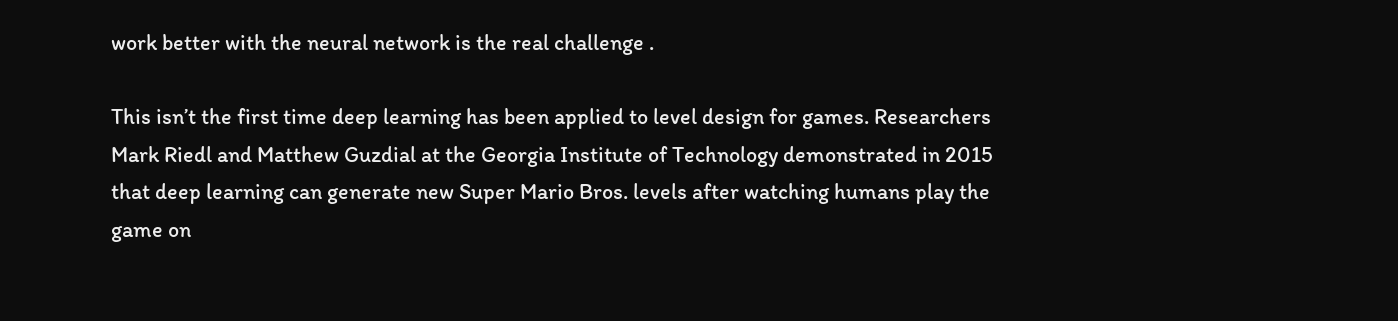work better with the neural network is the real challenge .

This isn’t the first time deep learning has been applied to level design for games. Researchers Mark Riedl and Matthew Guzdial at the Georgia Institute of Technology demonstrated in 2015 that deep learning can generate new Super Mario Bros. levels after watching humans play the game on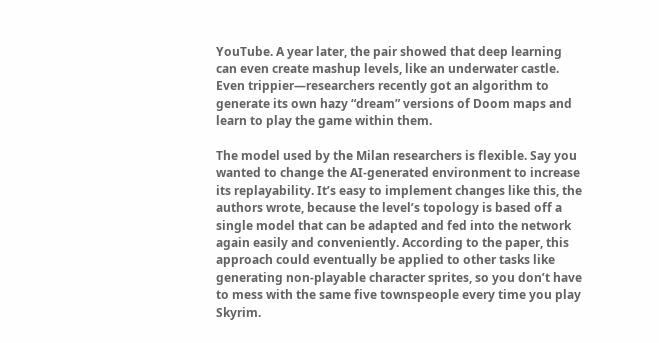YouTube. A year later, the pair showed that deep learning can even create mashup levels, like an underwater castle. Even trippier—researchers recently got an algorithm to generate its own hazy “dream” versions of Doom maps and learn to play the game within them.

The model used by the Milan researchers is flexible. Say you wanted to change the AI-generated environment to increase its replayability. It’s easy to implement changes like this, the authors wrote, because the level’s topology is based off a single model that can be adapted and fed into the network again easily and conveniently. According to the paper, this approach could eventually be applied to other tasks like generating non-playable character sprites, so you don’t have to mess with the same five townspeople every time you play Skyrim.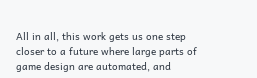All in all, this work gets us one step closer to a future where large parts of game design are automated, and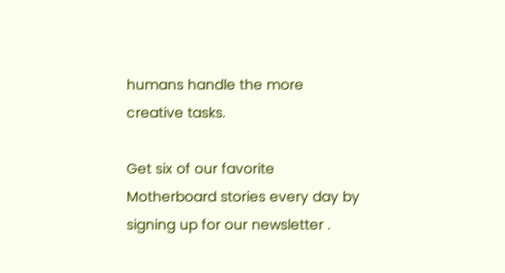humans handle the more creative tasks.

Get six of our favorite Motherboard stories every day by signing up for our newsletter .